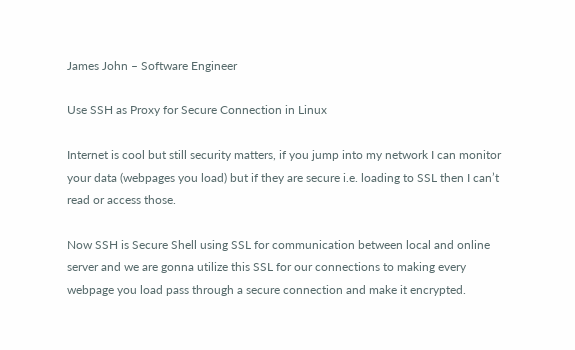James John – Software Engineer

Use SSH as Proxy for Secure Connection in Linux

Internet is cool but still security matters, if you jump into my network I can monitor your data (webpages you load) but if they are secure i.e. loading to SSL then I can’t read or access those.

Now SSH is Secure Shell using SSL for communication between local and online server and we are gonna utilize this SSL for our connections to making every webpage you load pass through a secure connection and make it encrypted.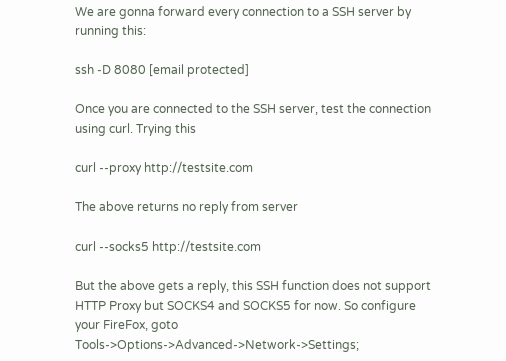We are gonna forward every connection to a SSH server by running this:

ssh -D 8080 [email protected]

Once you are connected to the SSH server, test the connection using curl. Trying this

curl --proxy http://testsite.com

The above returns no reply from server

curl --socks5 http://testsite.com

But the above gets a reply, this SSH function does not support HTTP Proxy but SOCKS4 and SOCKS5 for now. So configure your FireFox, goto Tools->Options->Advanced->Network->Settings;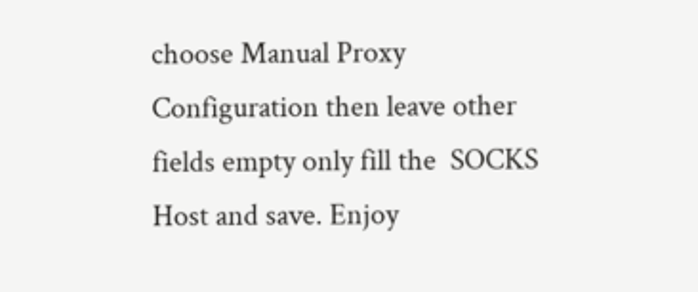choose Manual Proxy Configuration then leave other fields empty only fill the  SOCKS Host and save. Enjoy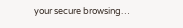your secure browsing…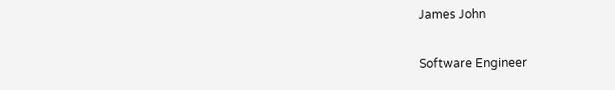James John

Software Engineer